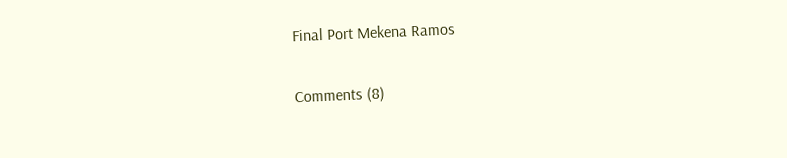Final Port Mekena Ramos

Comments (8)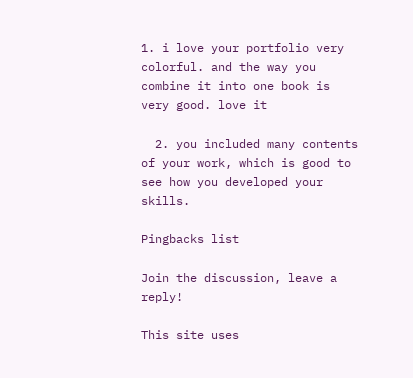1. i love your portfolio very colorful. and the way you combine it into one book is very good. love it

  2. you included many contents of your work, which is good to see how you developed your skills.

Pingbacks list

Join the discussion, leave a reply!

This site uses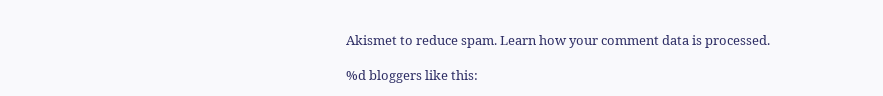Akismet to reduce spam. Learn how your comment data is processed.

%d bloggers like this: